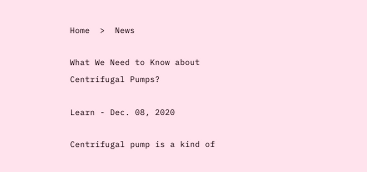Home  >  News

What We Need to Know about Centrifugal Pumps?

Learn - Dec. 08, 2020

Centrifugal pump is a kind of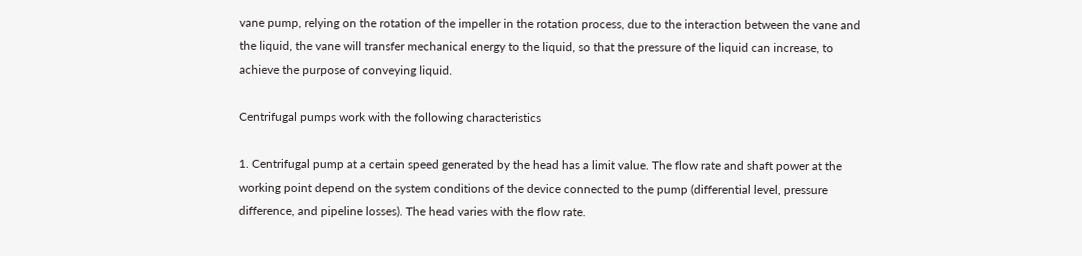vane pump, relying on the rotation of the impeller in the rotation process, due to the interaction between the vane and the liquid, the vane will transfer mechanical energy to the liquid, so that the pressure of the liquid can increase, to achieve the purpose of conveying liquid.

Centrifugal pumps work with the following characteristics

1. Centrifugal pump at a certain speed generated by the head has a limit value. The flow rate and shaft power at the working point depend on the system conditions of the device connected to the pump (differential level, pressure difference, and pipeline losses). The head varies with the flow rate.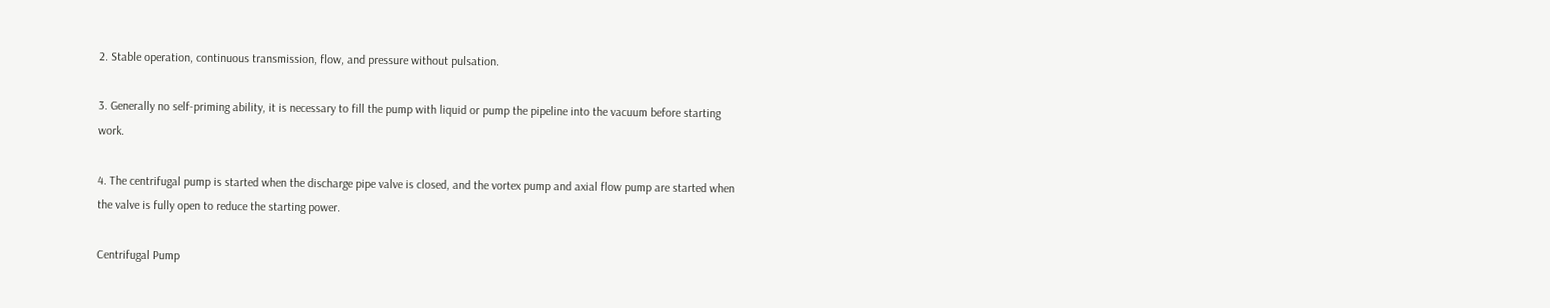2. Stable operation, continuous transmission, flow, and pressure without pulsation.

3. Generally no self-priming ability, it is necessary to fill the pump with liquid or pump the pipeline into the vacuum before starting work.

4. The centrifugal pump is started when the discharge pipe valve is closed, and the vortex pump and axial flow pump are started when the valve is fully open to reduce the starting power.

Centrifugal Pump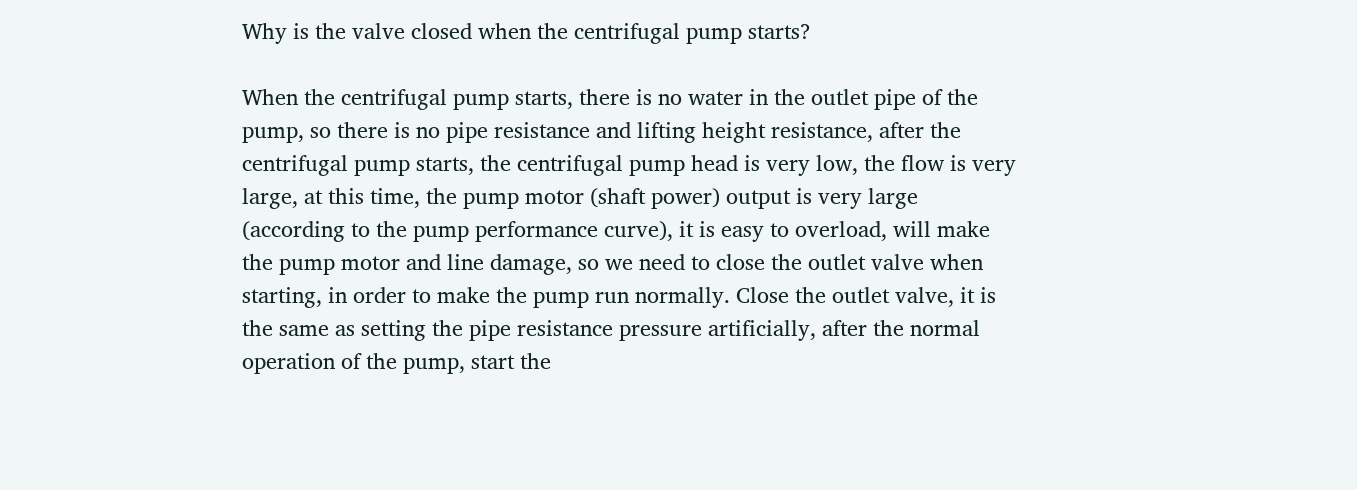Why is the valve closed when the centrifugal pump starts?

When the centrifugal pump starts, there is no water in the outlet pipe of the pump, so there is no pipe resistance and lifting height resistance, after the centrifugal pump starts, the centrifugal pump head is very low, the flow is very large, at this time, the pump motor (shaft power) output is very large (according to the pump performance curve), it is easy to overload, will make the pump motor and line damage, so we need to close the outlet valve when starting, in order to make the pump run normally. Close the outlet valve, it is the same as setting the pipe resistance pressure artificially, after the normal operation of the pump, start the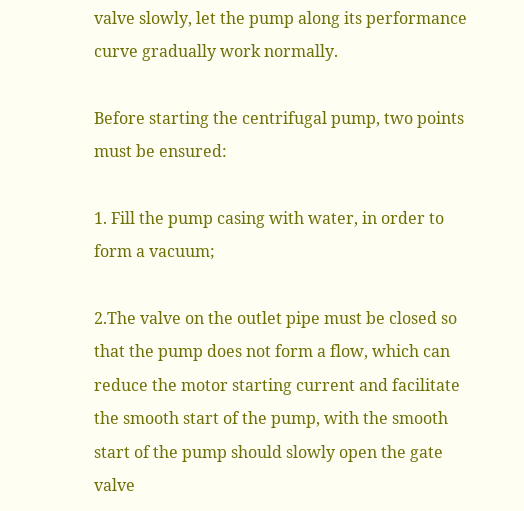valve slowly, let the pump along its performance curve gradually work normally.

Before starting the centrifugal pump, two points must be ensured:

1. Fill the pump casing with water, in order to form a vacuum;

2.The valve on the outlet pipe must be closed so that the pump does not form a flow, which can reduce the motor starting current and facilitate the smooth start of the pump, with the smooth start of the pump should slowly open the gate valve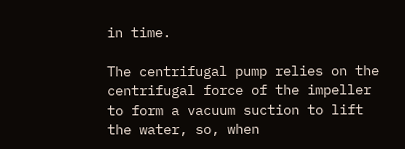in time.

The centrifugal pump relies on the centrifugal force of the impeller to form a vacuum suction to lift the water, so, when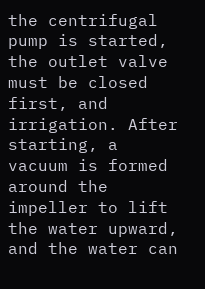the centrifugal pump is started, the outlet valve must be closed first, and irrigation. After starting, a vacuum is formed around the impeller to lift the water upward, and the water can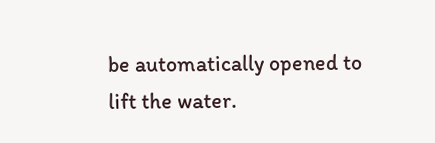be automatically opened to lift the water.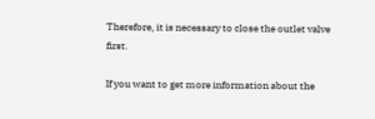Therefore, it is necessary to close the outlet valve first.

If you want to get more information about the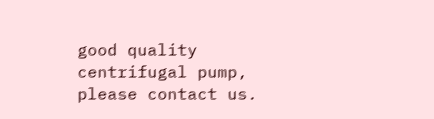good quality centrifugal pump, please contact us.